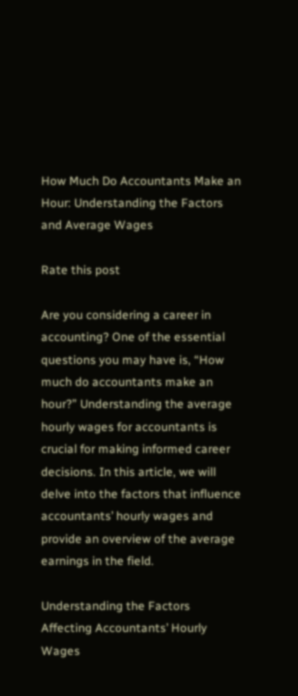How Much Do Accountants Make an Hour: Understanding the Factors and Average Wages

Rate this post

Are you considering a career in accounting? One of the essential questions you may have is, “How much do accountants make an hour?” Understanding the average hourly wages for accountants is crucial for making informed career decisions. In this article, we will delve into the factors that influence accountants’ hourly wages and provide an overview of the average earnings in the field.

Understanding the Factors Affecting Accountants’ Hourly Wages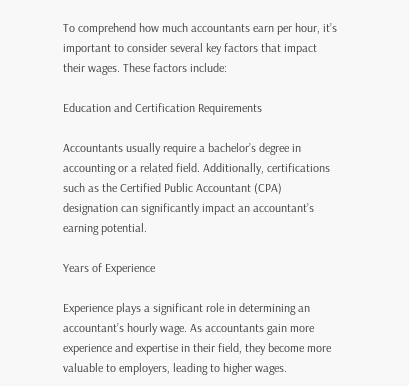To comprehend how much accountants earn per hour, it’s important to consider several key factors that impact their wages. These factors include:

Education and Certification Requirements

Accountants usually require a bachelor’s degree in accounting or a related field. Additionally, certifications such as the Certified Public Accountant (CPA) designation can significantly impact an accountant’s earning potential.

Years of Experience

Experience plays a significant role in determining an accountant’s hourly wage. As accountants gain more experience and expertise in their field, they become more valuable to employers, leading to higher wages.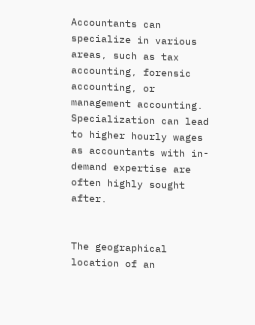Accountants can specialize in various areas, such as tax accounting, forensic accounting, or management accounting. Specialization can lead to higher hourly wages as accountants with in-demand expertise are often highly sought after.


The geographical location of an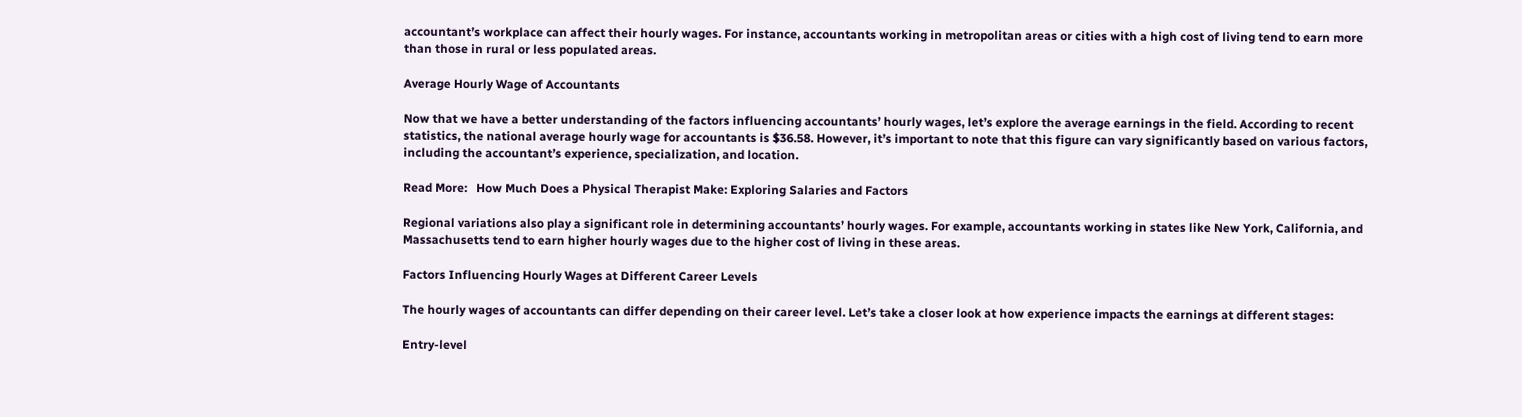accountant’s workplace can affect their hourly wages. For instance, accountants working in metropolitan areas or cities with a high cost of living tend to earn more than those in rural or less populated areas.

Average Hourly Wage of Accountants

Now that we have a better understanding of the factors influencing accountants’ hourly wages, let’s explore the average earnings in the field. According to recent statistics, the national average hourly wage for accountants is $36.58. However, it’s important to note that this figure can vary significantly based on various factors, including the accountant’s experience, specialization, and location.

Read More:   How Much Does a Physical Therapist Make: Exploring Salaries and Factors

Regional variations also play a significant role in determining accountants’ hourly wages. For example, accountants working in states like New York, California, and Massachusetts tend to earn higher hourly wages due to the higher cost of living in these areas.

Factors Influencing Hourly Wages at Different Career Levels

The hourly wages of accountants can differ depending on their career level. Let’s take a closer look at how experience impacts the earnings at different stages:

Entry-level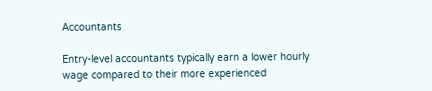Accountants

Entry-level accountants typically earn a lower hourly wage compared to their more experienced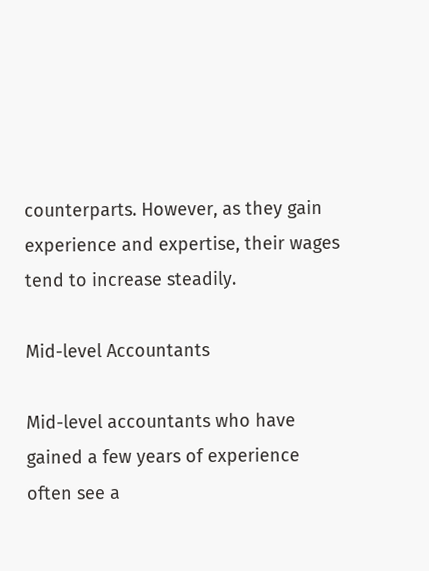counterparts. However, as they gain experience and expertise, their wages tend to increase steadily.

Mid-level Accountants

Mid-level accountants who have gained a few years of experience often see a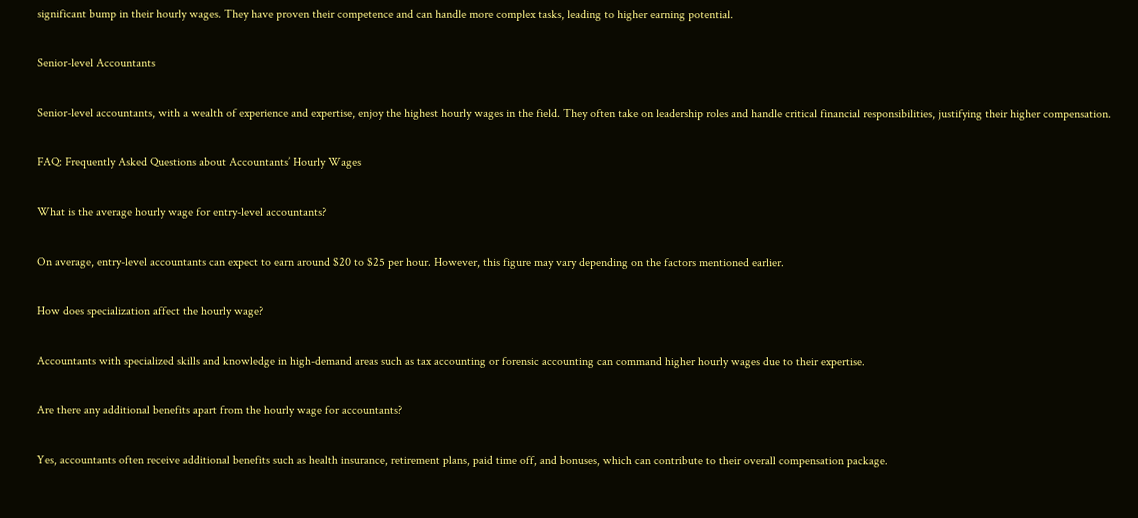significant bump in their hourly wages. They have proven their competence and can handle more complex tasks, leading to higher earning potential.

Senior-level Accountants

Senior-level accountants, with a wealth of experience and expertise, enjoy the highest hourly wages in the field. They often take on leadership roles and handle critical financial responsibilities, justifying their higher compensation.

FAQ: Frequently Asked Questions about Accountants’ Hourly Wages

What is the average hourly wage for entry-level accountants?

On average, entry-level accountants can expect to earn around $20 to $25 per hour. However, this figure may vary depending on the factors mentioned earlier.

How does specialization affect the hourly wage?

Accountants with specialized skills and knowledge in high-demand areas such as tax accounting or forensic accounting can command higher hourly wages due to their expertise.

Are there any additional benefits apart from the hourly wage for accountants?

Yes, accountants often receive additional benefits such as health insurance, retirement plans, paid time off, and bonuses, which can contribute to their overall compensation package.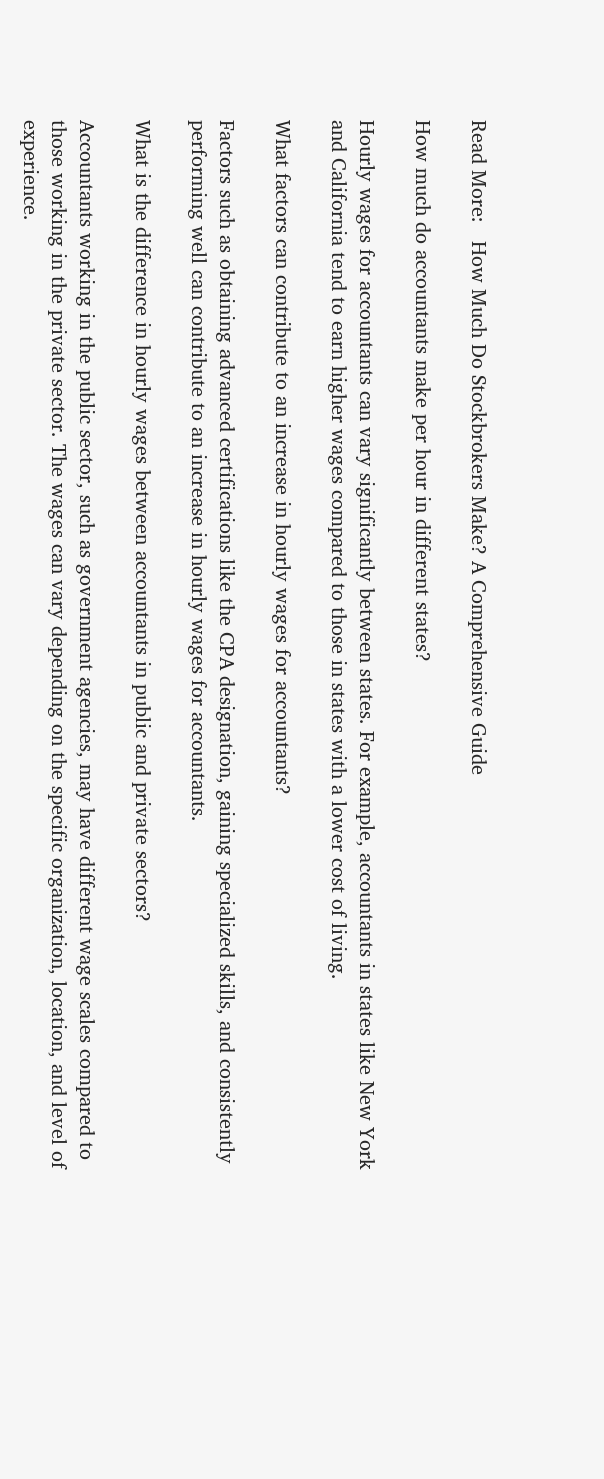Read More:   How Much Do Stockbrokers Make? A Comprehensive Guide

How much do accountants make per hour in different states?

Hourly wages for accountants can vary significantly between states. For example, accountants in states like New York and California tend to earn higher wages compared to those in states with a lower cost of living.

What factors can contribute to an increase in hourly wages for accountants?

Factors such as obtaining advanced certifications like the CPA designation, gaining specialized skills, and consistently performing well can contribute to an increase in hourly wages for accountants.

What is the difference in hourly wages between accountants in public and private sectors?

Accountants working in the public sector, such as government agencies, may have different wage scales compared to those working in the private sector. The wages can vary depending on the specific organization, location, and level of experience.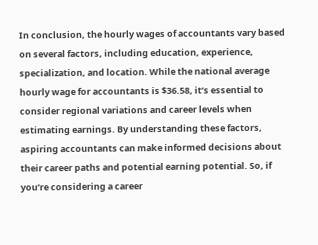In conclusion, the hourly wages of accountants vary based on several factors, including education, experience, specialization, and location. While the national average hourly wage for accountants is $36.58, it’s essential to consider regional variations and career levels when estimating earnings. By understanding these factors, aspiring accountants can make informed decisions about their career paths and potential earning potential. So, if you’re considering a career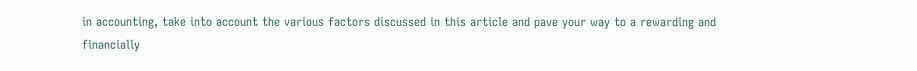in accounting, take into account the various factors discussed in this article and pave your way to a rewarding and financially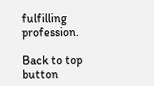fulfilling profession.

Back to top button